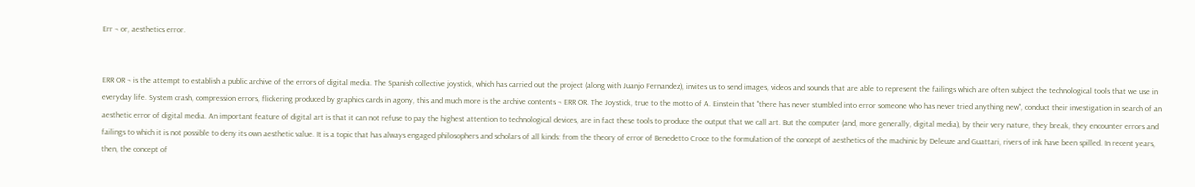Err ¬ or, aesthetics error.


ERR OR ¬ is the attempt to establish a public archive of the errors of digital media. The Spanish collective joystick, which has carried out the project (along with Juanjo Fernandez), invites us to send images, videos and sounds that are able to represent the failings which are often subject the technological tools that we use in everyday life. System crash, compression errors, flickering produced by graphics cards in agony, this and much more is the archive contents ¬ ERR OR. The Joystick, true to the motto of A. Einstein that "there has never stumbled into error someone who has never tried anything new", conduct their investigation in search of an aesthetic error of digital media. An important feature of digital art is that it can not refuse to pay the highest attention to technological devices, are in fact these tools to produce the output that we call art. But the computer (and, more generally, digital media), by their very nature, they break, they encounter errors and failings to which it is not possible to deny its own aesthetic value. It is a topic that has always engaged philosophers and scholars of all kinds: from the theory of error of Benedetto Croce to the formulation of the concept of aesthetics of the machinic by Deleuze and Guattari, rivers of ink have been spilled. In recent years, then, the concept of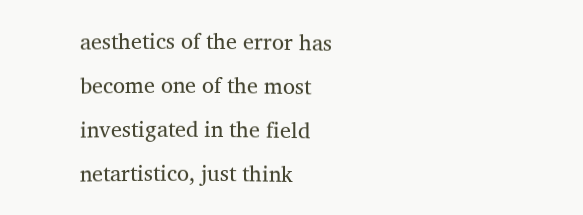aesthetics of the error has become one of the most investigated in the field netartistico, just think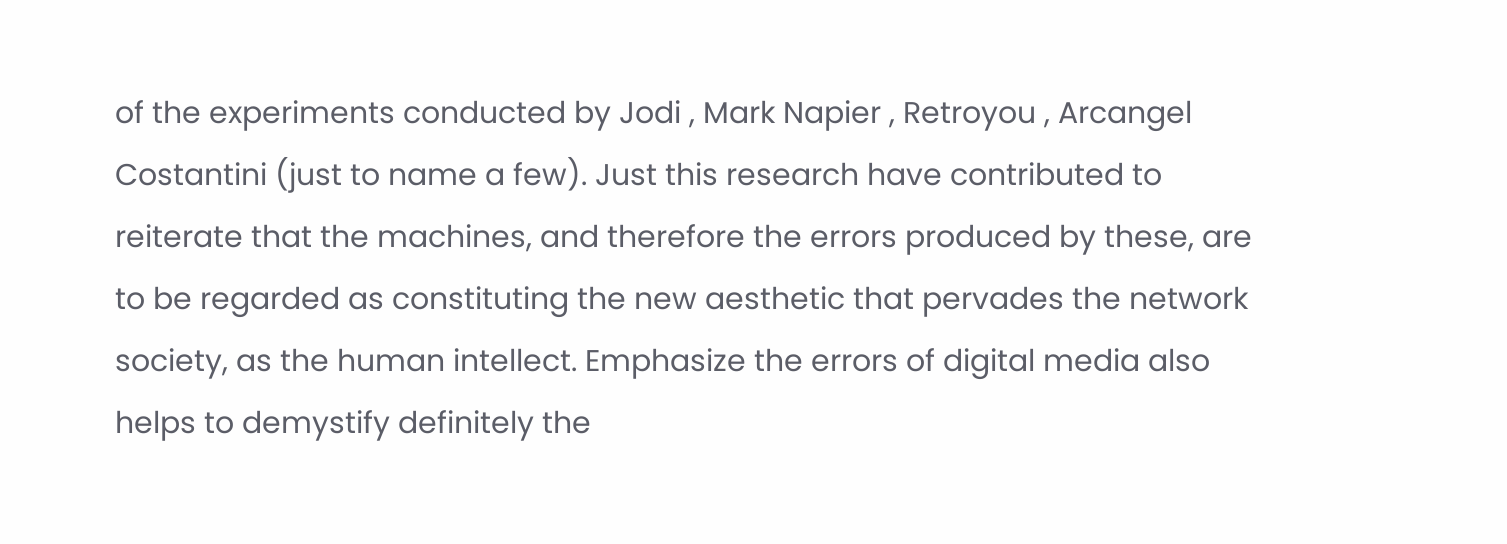of the experiments conducted by Jodi , Mark Napier , Retroyou , Arcangel Costantini (just to name a few). Just this research have contributed to reiterate that the machines, and therefore the errors produced by these, are to be regarded as constituting the new aesthetic that pervades the network society, as the human intellect. Emphasize the errors of digital media also helps to demystify definitely the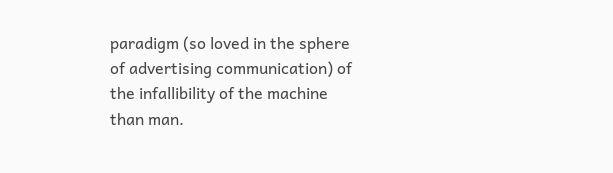paradigm (so loved in the sphere of advertising communication) of the infallibility of the machine than man.